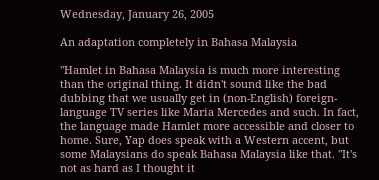Wednesday, January 26, 2005

An adaptation completely in Bahasa Malaysia

"Hamlet in Bahasa Malaysia is much more interesting than the original thing. It didn't sound like the bad dubbing that we usually get in (non-English) foreign-language TV series like Maria Mercedes and such. In fact, the language made Hamlet more accessible and closer to home. Sure, Yap does speak with a Western accent, but some Malaysians do speak Bahasa Malaysia like that. "It's not as hard as I thought it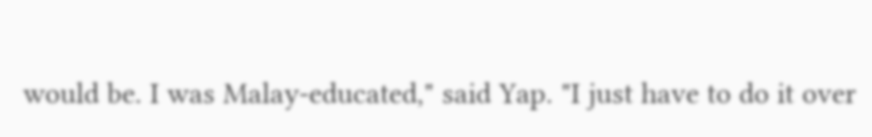would be. I was Malay-educated," said Yap. "I just have to do it over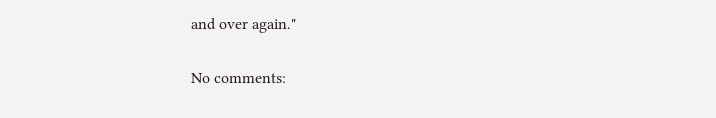and over again."

No comments: